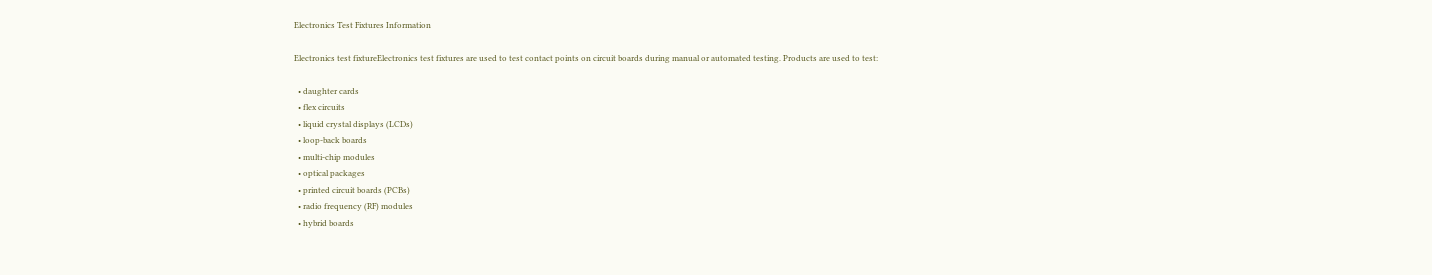Electronics Test Fixtures Information

Electronics test fixtureElectronics test fixtures are used to test contact points on circuit boards during manual or automated testing. Products are used to test:

  • daughter cards
  • flex circuits
  • liquid crystal displays (LCDs)
  • loop-back boards
  • multi-chip modules
  • optical packages
  • printed circuit boards (PCBs)
  • radio frequency (RF) modules
  • hybrid boards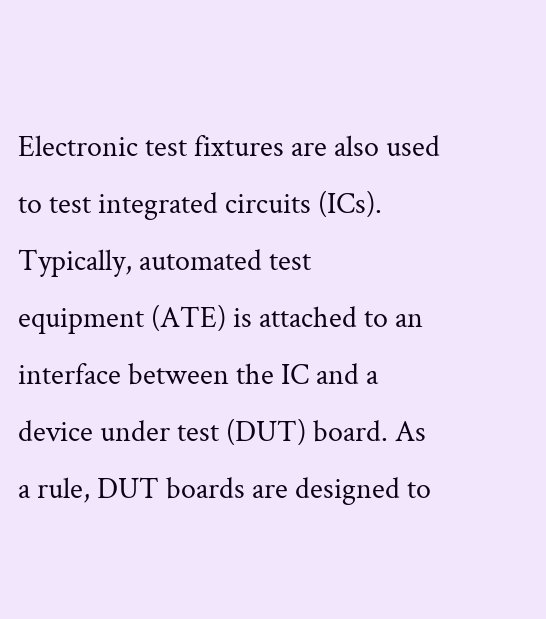Electronic test fixtures are also used to test integrated circuits (ICs). Typically, automated test equipment (ATE) is attached to an interface between the IC and a device under test (DUT) board. As a rule, DUT boards are designed to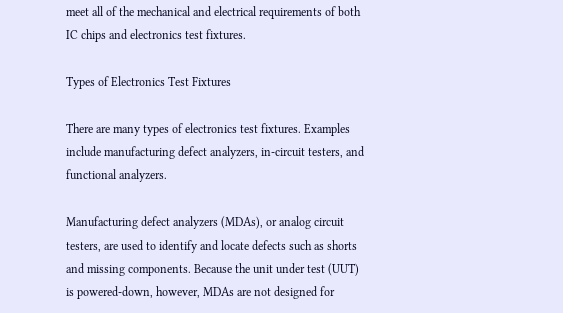meet all of the mechanical and electrical requirements of both IC chips and electronics test fixtures.

Types of Electronics Test Fixtures

There are many types of electronics test fixtures. Examples include manufacturing defect analyzers, in-circuit testers, and functional analyzers.

Manufacturing defect analyzers (MDAs), or analog circuit testers, are used to identify and locate defects such as shorts and missing components. Because the unit under test (UUT) is powered-down, however, MDAs are not designed for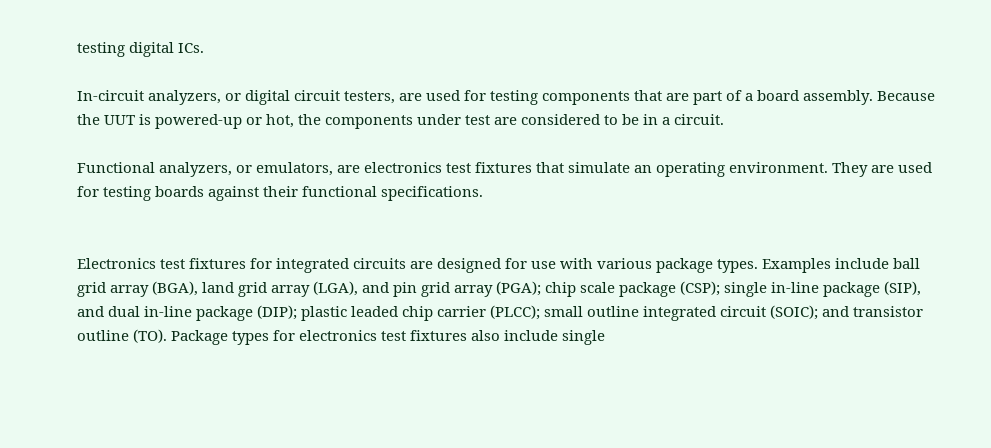testing digital ICs.

In-circuit analyzers, or digital circuit testers, are used for testing components that are part of a board assembly. Because the UUT is powered-up or hot, the components under test are considered to be in a circuit.

Functional analyzers, or emulators, are electronics test fixtures that simulate an operating environment. They are used for testing boards against their functional specifications.


Electronics test fixtures for integrated circuits are designed for use with various package types. Examples include ball grid array (BGA), land grid array (LGA), and pin grid array (PGA); chip scale package (CSP); single in-line package (SIP), and dual in-line package (DIP); plastic leaded chip carrier (PLCC); small outline integrated circuit (SOIC); and transistor outline (TO). Package types for electronics test fixtures also include single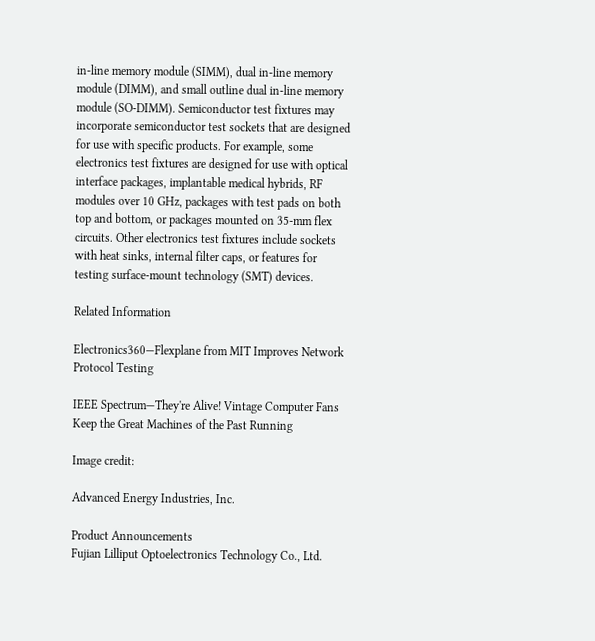in-line memory module (SIMM), dual in-line memory module (DIMM), and small outline dual in-line memory module (SO-DIMM). Semiconductor test fixtures may incorporate semiconductor test sockets that are designed for use with specific products. For example, some electronics test fixtures are designed for use with optical interface packages, implantable medical hybrids, RF modules over 10 GHz, packages with test pads on both top and bottom, or packages mounted on 35-mm flex circuits. Other electronics test fixtures include sockets with heat sinks, internal filter caps, or features for testing surface-mount technology (SMT) devices.

Related Information

Electronics360—Flexplane from MIT Improves Network Protocol Testing

IEEE Spectrum—They're Alive! Vintage Computer Fans Keep the Great Machines of the Past Running

Image credit:

Advanced Energy Industries, Inc.

Product Announcements
Fujian Lilliput Optoelectronics Technology Co., Ltd.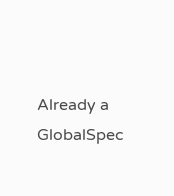Already a GlobalSpec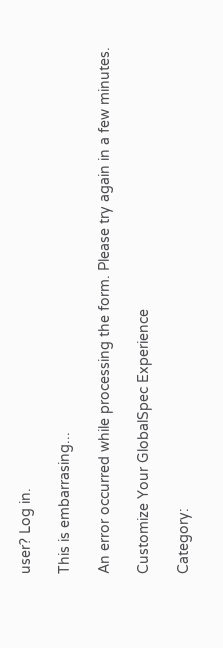user? Log in.

This is embarrasing...

An error occurred while processing the form. Please try again in a few minutes.

Customize Your GlobalSpec Experience

Category: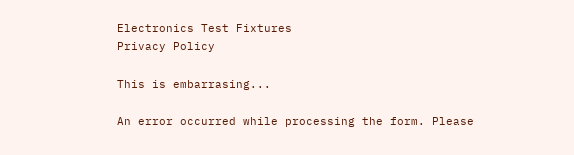Electronics Test Fixtures
Privacy Policy

This is embarrasing...

An error occurred while processing the form. Please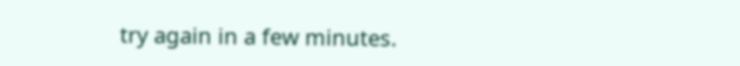try again in a few minutes.